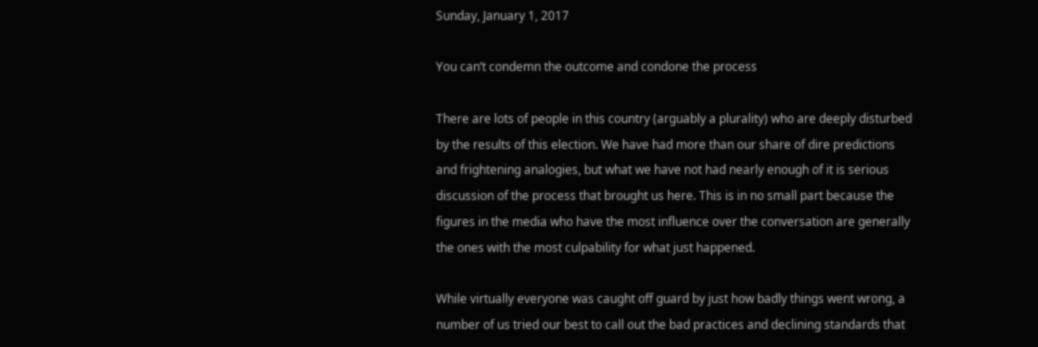Sunday, January 1, 2017

You can’t condemn the outcome and condone the process

There are lots of people in this country (arguably a plurality) who are deeply disturbed by the results of this election. We have had more than our share of dire predictions and frightening analogies, but what we have not had nearly enough of it is serious discussion of the process that brought us here. This is in no small part because the figures in the media who have the most influence over the conversation are generally the ones with the most culpability for what just happened.

While virtually everyone was caught off guard by just how badly things went wrong, a number of us tried our best to call out the bad practices and declining standards that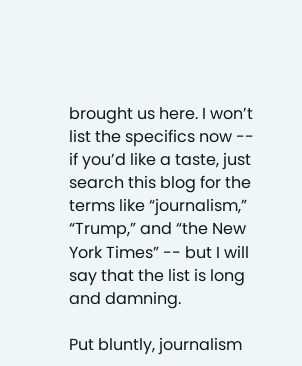brought us here. I won’t list the specifics now -- if you’d like a taste, just search this blog for the terms like “journalism,” “Trump,” and “the New York Times” -- but I will say that the list is long and damning.

Put bluntly, journalism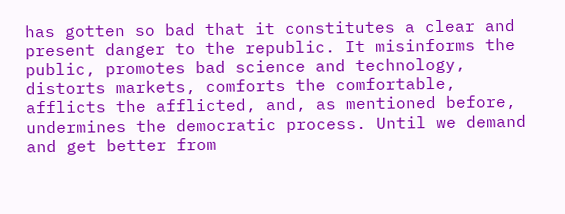has gotten so bad that it constitutes a clear and present danger to the republic. It misinforms the public, promotes bad science and technology, distorts markets, comforts the comfortable, afflicts the afflicted, and, as mentioned before, undermines the democratic process. Until we demand and get better from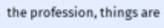the profession, things are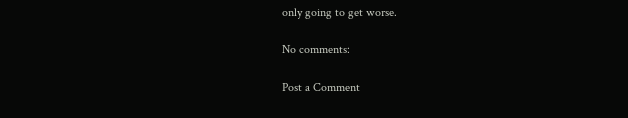only going to get worse.

No comments:

Post a Comment